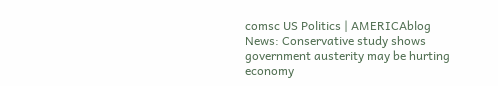comsc US Politics | AMERICAblog News: Conservative study shows government austerity may be hurting economy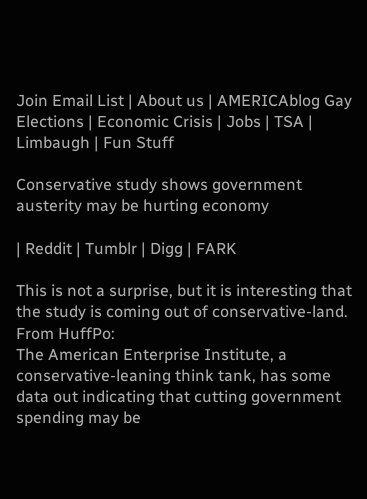Join Email List | About us | AMERICAblog Gay
Elections | Economic Crisis | Jobs | TSA | Limbaugh | Fun Stuff

Conservative study shows government austerity may be hurting economy

| Reddit | Tumblr | Digg | FARK

This is not a surprise, but it is interesting that the study is coming out of conservative-land. From HuffPo:
The American Enterprise Institute, a conservative-leaning think tank, has some data out indicating that cutting government spending may be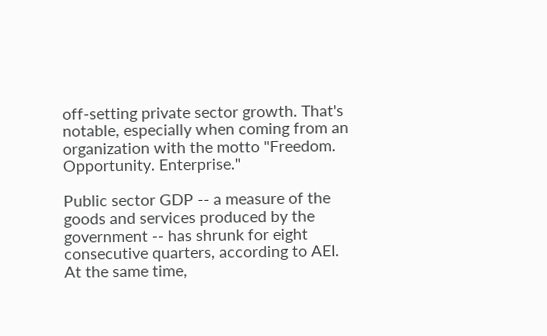off-setting private sector growth. That's notable, especially when coming from an organization with the motto "Freedom. Opportunity. Enterprise."

Public sector GDP -- a measure of the goods and services produced by the government -- has shrunk for eight consecutive quarters, according to AEI. At the same time,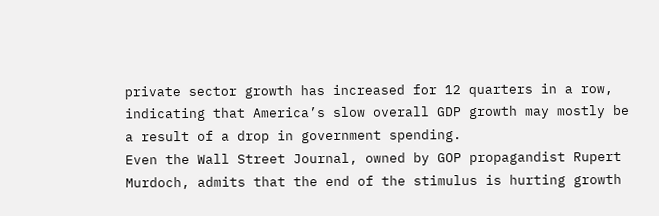private sector growth has increased for 12 quarters in a row, indicating that America’s slow overall GDP growth may mostly be a result of a drop in government spending.
Even the Wall Street Journal, owned by GOP propagandist Rupert Murdoch, admits that the end of the stimulus is hurting growth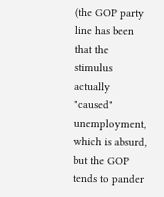(the GOP party line has been that the stimulus actually "caused" unemployment, which is absurd, but the GOP tends to pander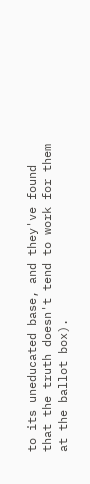to its uneducated base, and they've found that the truth doesn't tend to work for them at the ballot box).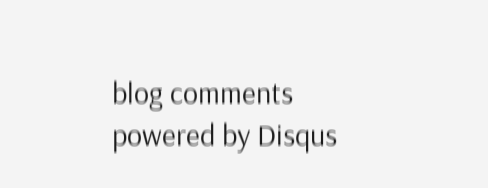blog comments powered by Disqus